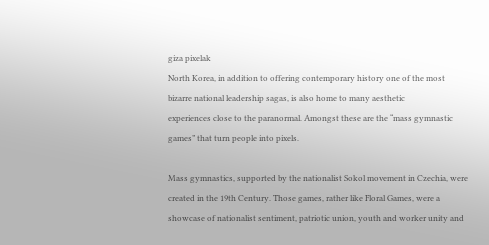giza pixelak
North Korea, in addition to offering contemporary history one of the most bizarre national leadership sagas, is also home to many aesthetic
experiences close to the paranormal. Amongst these are the “mass gymnastic games” that turn people into pixels.

Mass gymnastics, supported by the nationalist Sokol movement in Czechia, were created in the 19th Century. Those games, rather like Floral Games, were a showcase of nationalist sentiment, patriotic union, youth and worker unity and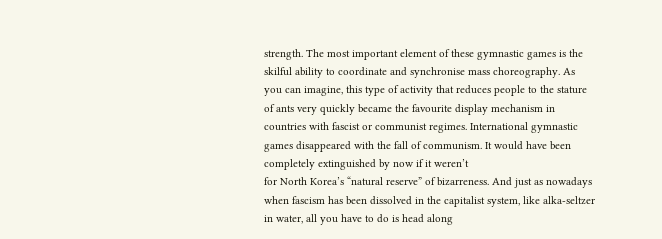strength. The most important element of these gymnastic games is the skilful ability to coordinate and synchronise mass choreography. As you can imagine, this type of activity that reduces people to the stature of ants very quickly became the favourite display mechanism in countries with fascist or communist regimes. International gymnastic games disappeared with the fall of communism. It would have been completely extinguished by now if it weren’t
for North Korea’s “natural reserve” of bizarreness. And just as nowadays when fascism has been dissolved in the capitalist system, like alka-seltzer in water, all you have to do is head along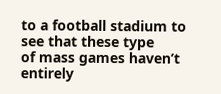to a football stadium to see that these type
of mass games haven’t entirely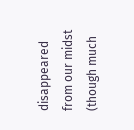disappeared from our midst (though much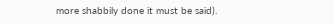more shabbily done it must be said).